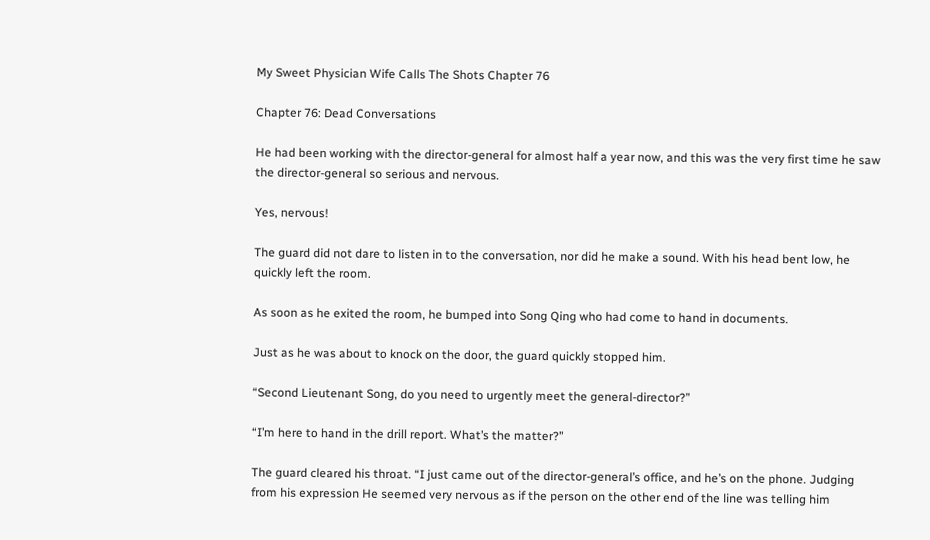My Sweet Physician Wife Calls The Shots Chapter 76

Chapter 76: Dead Conversations

He had been working with the director-general for almost half a year now, and this was the very first time he saw the director-general so serious and nervous.

Yes, nervous!

The guard did not dare to listen in to the conversation, nor did he make a sound. With his head bent low, he quickly left the room.

As soon as he exited the room, he bumped into Song Qing who had come to hand in documents.

Just as he was about to knock on the door, the guard quickly stopped him.

“Second Lieutenant Song, do you need to urgently meet the general-director?”

“I’m here to hand in the drill report. What’s the matter?”

The guard cleared his throat. “I just came out of the director-general’s office, and he’s on the phone. Judging from his expression He seemed very nervous as if the person on the other end of the line was telling him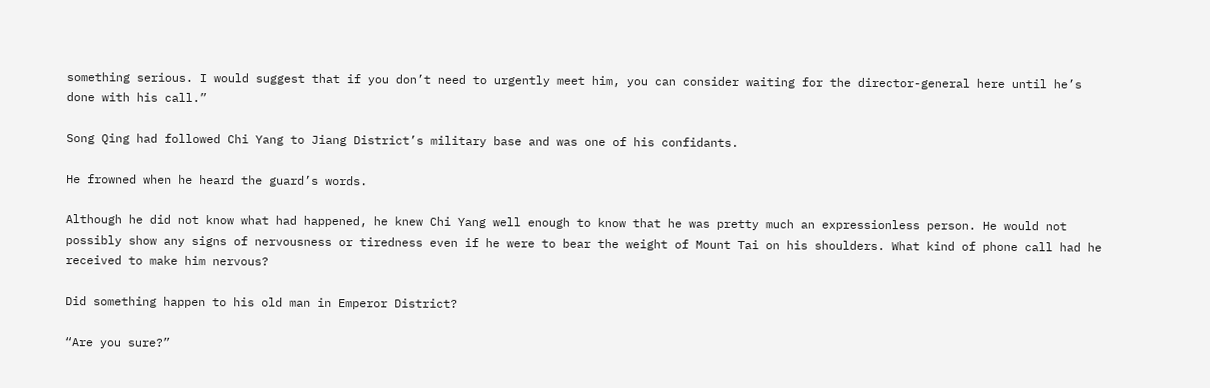something serious. I would suggest that if you don’t need to urgently meet him, you can consider waiting for the director-general here until he’s done with his call.”

Song Qing had followed Chi Yang to Jiang District’s military base and was one of his confidants.

He frowned when he heard the guard’s words.

Although he did not know what had happened, he knew Chi Yang well enough to know that he was pretty much an expressionless person. He would not possibly show any signs of nervousness or tiredness even if he were to bear the weight of Mount Tai on his shoulders. What kind of phone call had he received to make him nervous?

Did something happen to his old man in Emperor District?

“Are you sure?”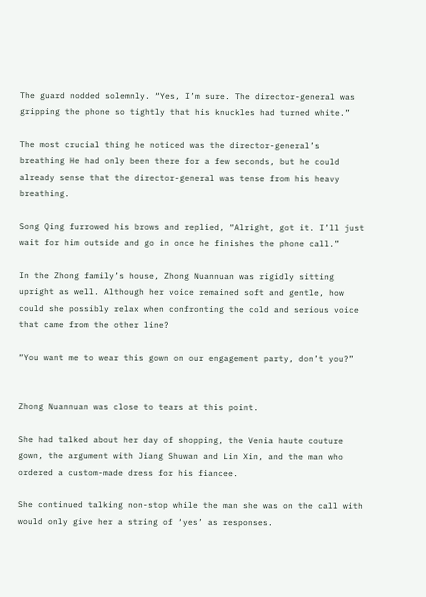The guard nodded solemnly. “Yes, I’m sure. The director-general was gripping the phone so tightly that his knuckles had turned white.”

The most crucial thing he noticed was the director-general’s breathing He had only been there for a few seconds, but he could already sense that the director-general was tense from his heavy breathing.

Song Qing furrowed his brows and replied, “Alright, got it. I’ll just wait for him outside and go in once he finishes the phone call.”

In the Zhong family’s house, Zhong Nuannuan was rigidly sitting upright as well. Although her voice remained soft and gentle, how could she possibly relax when confronting the cold and serious voice that came from the other line?

“You want me to wear this gown on our engagement party, don’t you?”


Zhong Nuannuan was close to tears at this point.

She had talked about her day of shopping, the Venia haute couture gown, the argument with Jiang Shuwan and Lin Xin, and the man who ordered a custom-made dress for his fiancee.

She continued talking non-stop while the man she was on the call with would only give her a string of ‘yes’ as responses.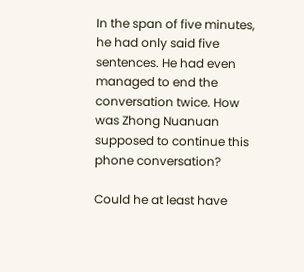In the span of five minutes, he had only said five sentences. He had even managed to end the conversation twice. How was Zhong Nuanuan supposed to continue this phone conversation?

Could he at least have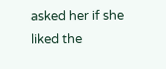asked her if she liked the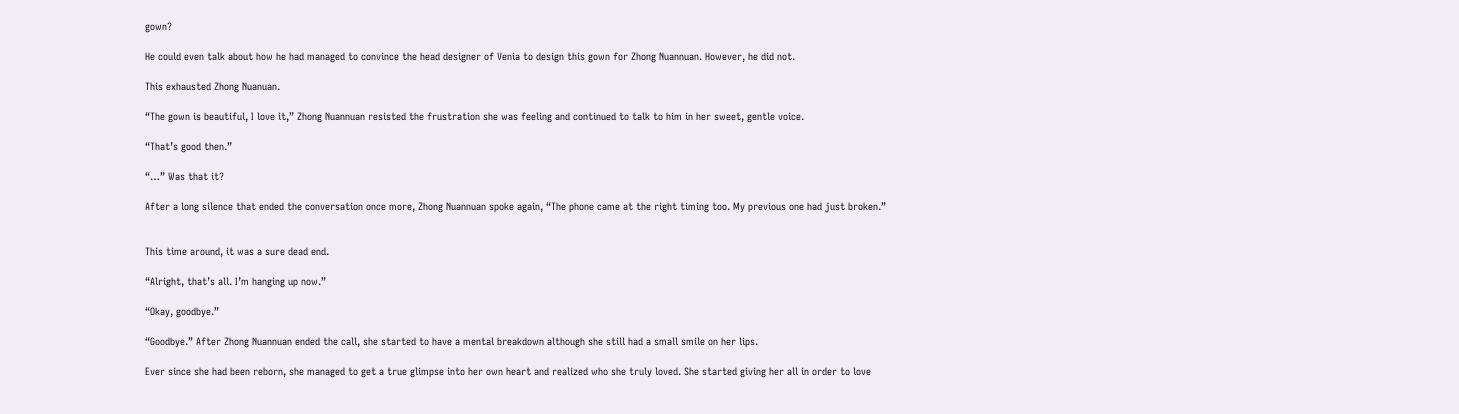gown?

He could even talk about how he had managed to convince the head designer of Venia to design this gown for Zhong Nuannuan. However, he did not.

This exhausted Zhong Nuanuan.

“The gown is beautiful, I love it,” Zhong Nuannuan resisted the frustration she was feeling and continued to talk to him in her sweet, gentle voice.

“That’s good then.”

“…” Was that it?

After a long silence that ended the conversation once more, Zhong Nuannuan spoke again, “The phone came at the right timing too. My previous one had just broken.”


This time around, it was a sure dead end.

“Alright, that’s all. I’m hanging up now.”

“Okay, goodbye.”

“Goodbye.” After Zhong Nuannuan ended the call, she started to have a mental breakdown although she still had a small smile on her lips.

Ever since she had been reborn, she managed to get a true glimpse into her own heart and realized who she truly loved. She started giving her all in order to love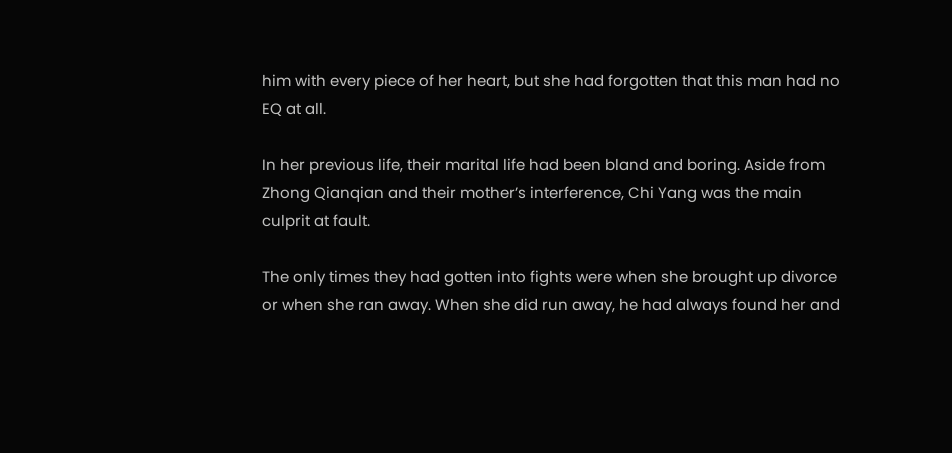him with every piece of her heart, but she had forgotten that this man had no EQ at all.

In her previous life, their marital life had been bland and boring. Aside from Zhong Qianqian and their mother’s interference, Chi Yang was the main culprit at fault.

The only times they had gotten into fights were when she brought up divorce or when she ran away. When she did run away, he had always found her and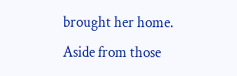brought her home. Aside from those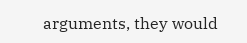arguments, they would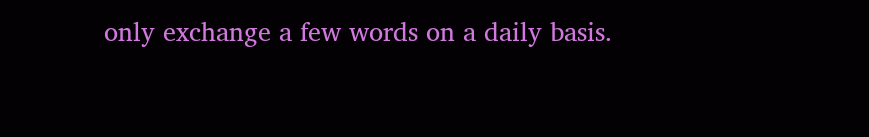only exchange a few words on a daily basis.